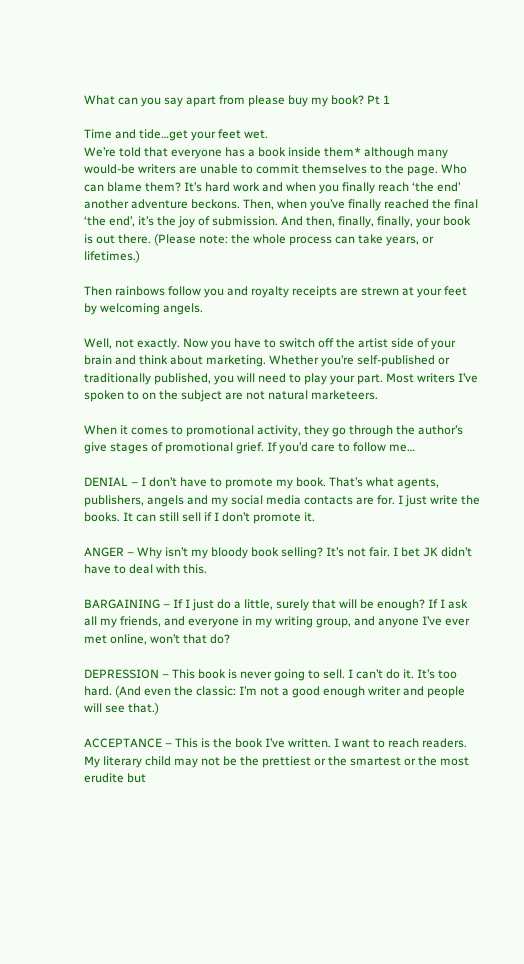What can you say apart from please buy my book? Pt 1

Time and tide…get your feet wet.
We’re told that everyone has a book inside them* although many would-be writers are unable to commit themselves to the page. Who can blame them? It’s hard work and when you finally reach ‘the end’ another adventure beckons. Then, when you’ve finally reached the final ‘the end’, it’s the joy of submission. And then, finally, finally, your book is out there. (Please note: the whole process can take years, or lifetimes.)

Then rainbows follow you and royalty receipts are strewn at your feet by welcoming angels.

Well, not exactly. Now you have to switch off the artist side of your brain and think about marketing. Whether you’re self-published or traditionally published, you will need to play your part. Most writers I’ve spoken to on the subject are not natural marketeers.

When it comes to promotional activity, they go through the author’s give stages of promotional grief. If you’d care to follow me…

DENIAL – I don’t have to promote my book. That’s what agents, publishers, angels and my social media contacts are for. I just write the books. It can still sell if I don’t promote it.

ANGER – Why isn’t my bloody book selling? It’s not fair. I bet JK didn’t have to deal with this.

BARGAINING – If I just do a little, surely that will be enough? If I ask all my friends, and everyone in my writing group, and anyone I’ve ever met online, won’t that do?

DEPRESSION – This book is never going to sell. I can’t do it. It’s too hard. (And even the classic: I’m not a good enough writer and people will see that.)

ACCEPTANCE – This is the book I’ve written. I want to reach readers. My literary child may not be the prettiest or the smartest or the most erudite but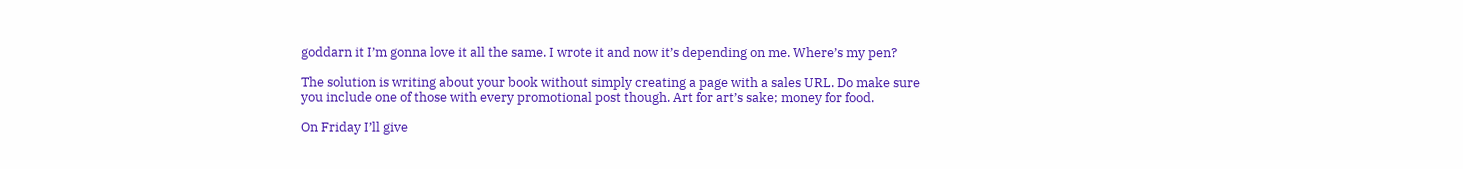goddarn it I’m gonna love it all the same. I wrote it and now it’s depending on me. Where’s my pen?

The solution is writing about your book without simply creating a page with a sales URL. Do make sure you include one of those with every promotional post though. Art for art’s sake; money for food.

On Friday I’ll give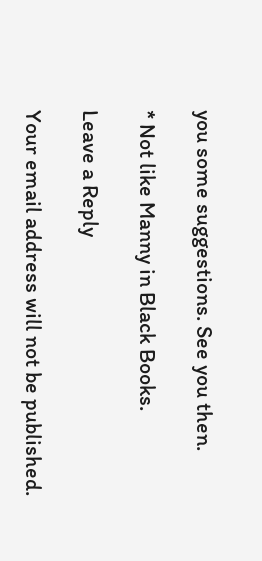you some suggestions. See you then.

* Not like Manny in Black Books.

Leave a Reply

Your email address will not be published.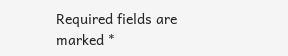Required fields are marked *